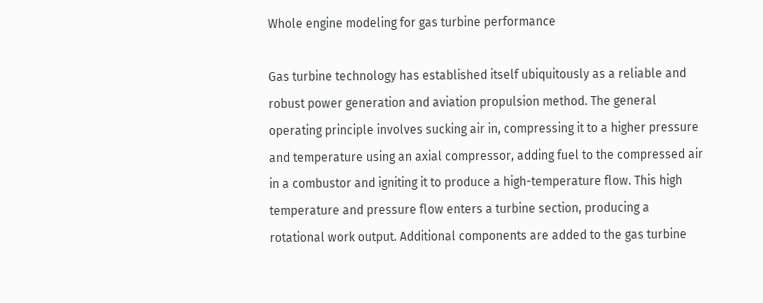Whole engine modeling for gas turbine performance

Gas turbine technology has established itself ubiquitously as a reliable and robust power generation and aviation propulsion method. The general operating principle involves sucking air in, compressing it to a higher pressure and temperature using an axial compressor, adding fuel to the compressed air in a combustor and igniting it to produce a high-temperature flow. This high temperature and pressure flow enters a turbine section, producing a rotational work output. Additional components are added to the gas turbine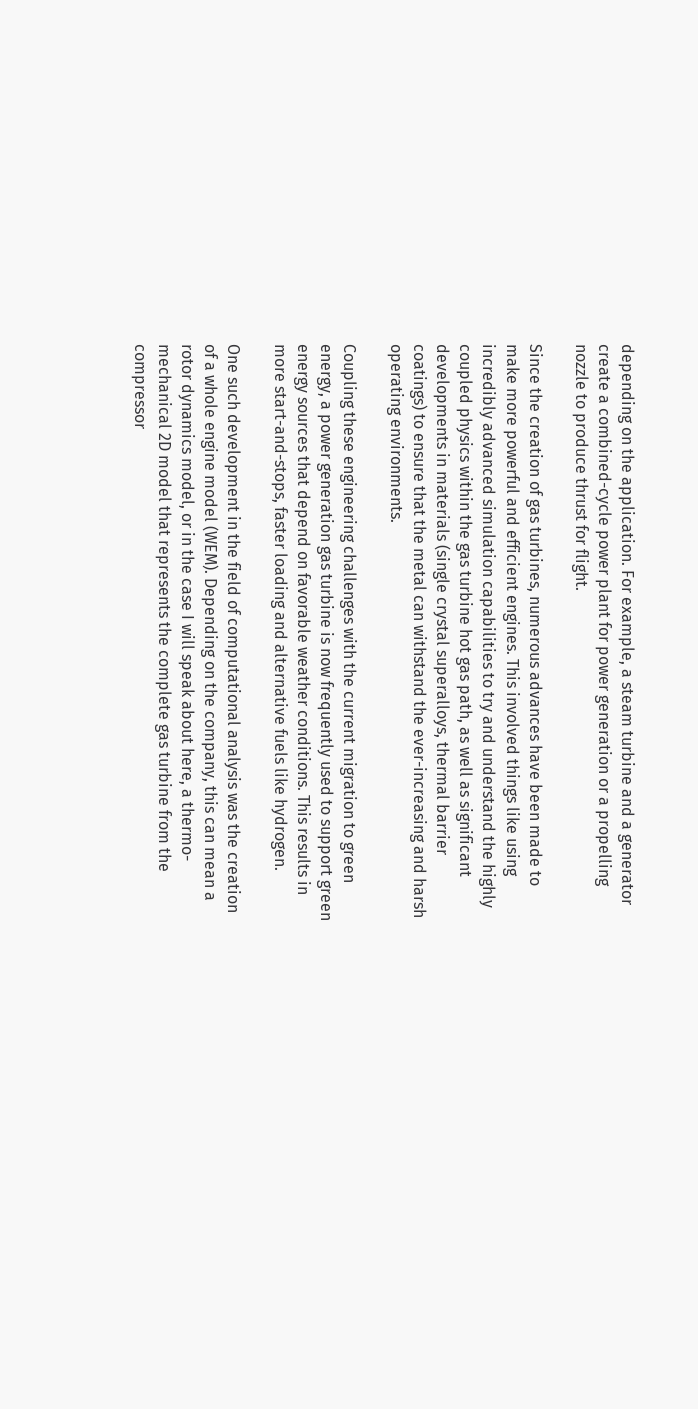depending on the application. For example, a steam turbine and a generator create a combined-cycle power plant for power generation or a propelling nozzle to produce thrust for flight.

Since the creation of gas turbines, numerous advances have been made to make more powerful and efficient engines. This involved things like using incredibly advanced simulation capabilities to try and understand the highly coupled physics within the gas turbine hot gas path, as well as significant developments in materials (single crystal superalloys, thermal barrier coatings) to ensure that the metal can withstand the ever-increasing and harsh operating environments.

Coupling these engineering challenges with the current migration to green energy, a power generation gas turbine is now frequently used to support green energy sources that depend on favorable weather conditions. This results in more start-and-stops, faster loading and alternative fuels like hydrogen.

One such development in the field of computational analysis was the creation of a whole engine model (WEM). Depending on the company, this can mean a rotor dynamics model, or in the case I will speak about here, a thermo-mechanical 2D model that represents the complete gas turbine from the compressor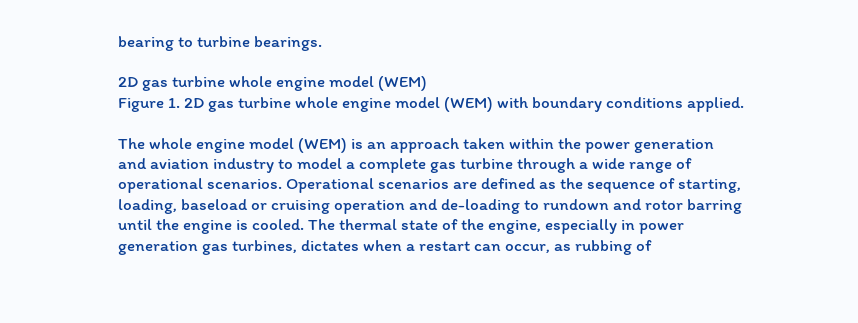bearing to turbine bearings.

2D gas turbine whole engine model (WEM)
Figure 1. 2D gas turbine whole engine model (WEM) with boundary conditions applied.

The whole engine model (WEM) is an approach taken within the power generation and aviation industry to model a complete gas turbine through a wide range of operational scenarios. Operational scenarios are defined as the sequence of starting, loading, baseload or cruising operation and de-loading to rundown and rotor barring until the engine is cooled. The thermal state of the engine, especially in power generation gas turbines, dictates when a restart can occur, as rubbing of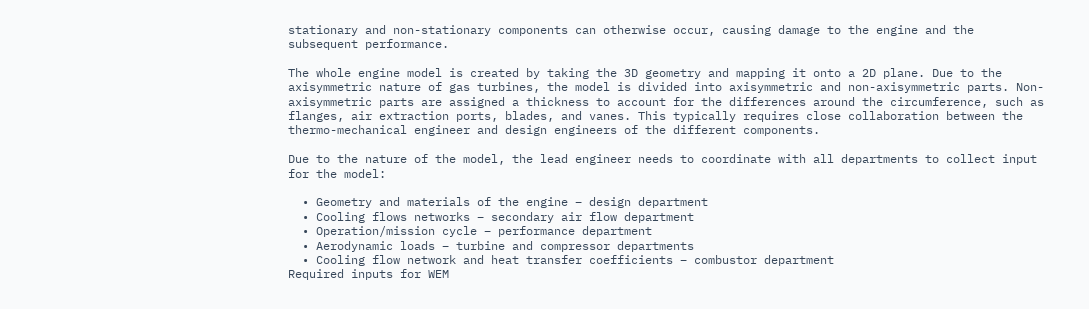stationary and non-stationary components can otherwise occur, causing damage to the engine and the subsequent performance.

The whole engine model is created by taking the 3D geometry and mapping it onto a 2D plane. Due to the axisymmetric nature of gas turbines, the model is divided into axisymmetric and non-axisymmetric parts. Non-axisymmetric parts are assigned a thickness to account for the differences around the circumference, such as flanges, air extraction ports, blades, and vanes. This typically requires close collaboration between the thermo-mechanical engineer and design engineers of the different components.

Due to the nature of the model, the lead engineer needs to coordinate with all departments to collect input for the model:

  • Geometry and materials of the engine – design department
  • Cooling flows networks – secondary air flow department
  • Operation/mission cycle – performance department
  • Aerodynamic loads – turbine and compressor departments
  • Cooling flow network and heat transfer coefficients – combustor department
Required inputs for WEM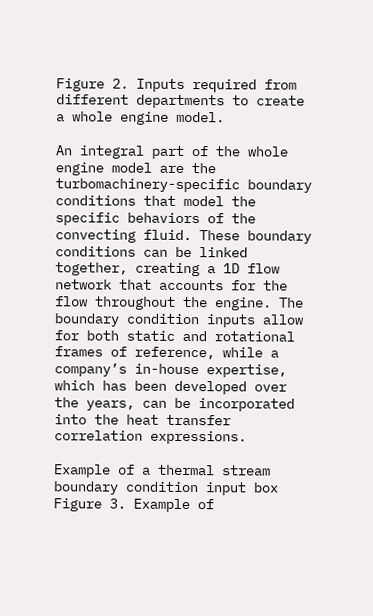Figure 2. Inputs required from different departments to create a whole engine model.

An integral part of the whole engine model are the turbomachinery-specific boundary conditions that model the specific behaviors of the convecting fluid. These boundary conditions can be linked together, creating a 1D flow network that accounts for the flow throughout the engine. The boundary condition inputs allow for both static and rotational frames of reference, while a company’s in-house expertise, which has been developed over the years, can be incorporated into the heat transfer correlation expressions.

Example of a thermal stream boundary condition input box
Figure 3. Example of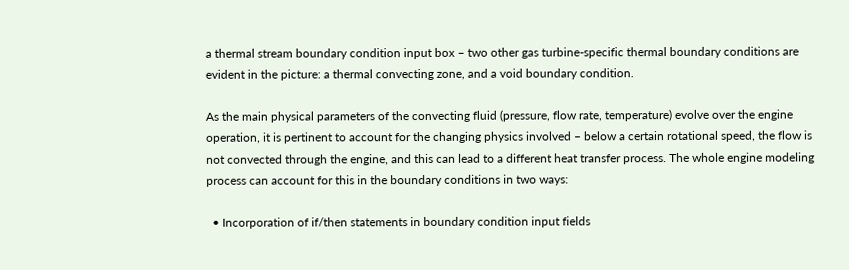a thermal stream boundary condition input box – two other gas turbine-specific thermal boundary conditions are evident in the picture: a thermal convecting zone, and a void boundary condition.

As the main physical parameters of the convecting fluid (pressure, flow rate, temperature) evolve over the engine operation, it is pertinent to account for the changing physics involved – below a certain rotational speed, the flow is not convected through the engine, and this can lead to a different heat transfer process. The whole engine modeling process can account for this in the boundary conditions in two ways:

  • Incorporation of if/then statements in boundary condition input fields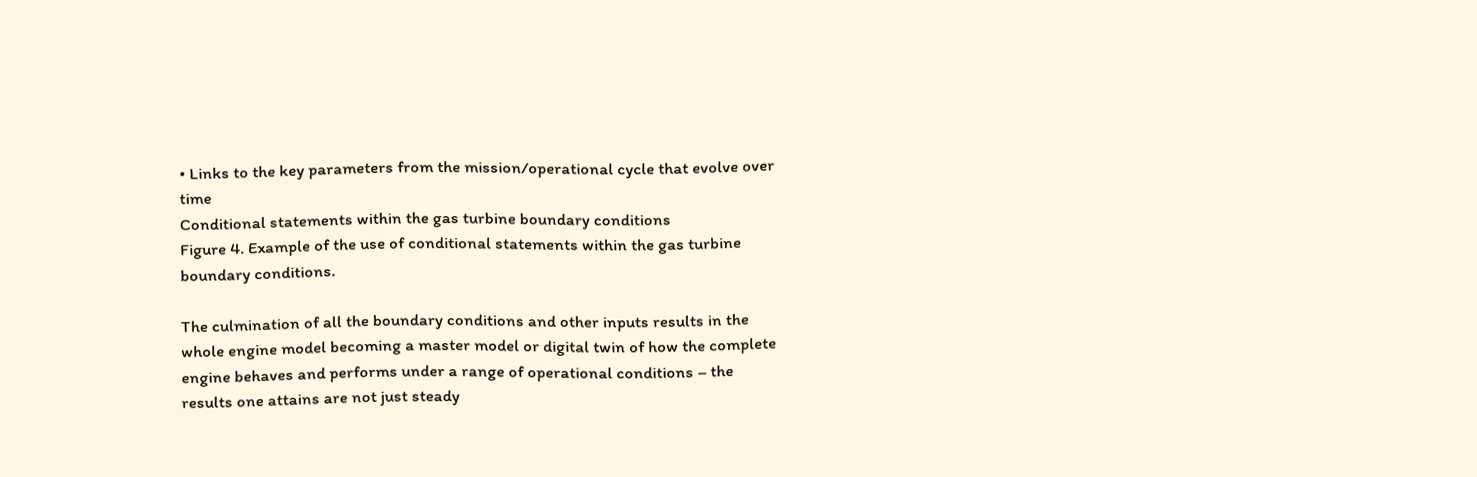• Links to the key parameters from the mission/operational cycle that evolve over time
Conditional statements within the gas turbine boundary conditions
Figure 4. Example of the use of conditional statements within the gas turbine boundary conditions.

The culmination of all the boundary conditions and other inputs results in the whole engine model becoming a master model or digital twin of how the complete engine behaves and performs under a range of operational conditions – the results one attains are not just steady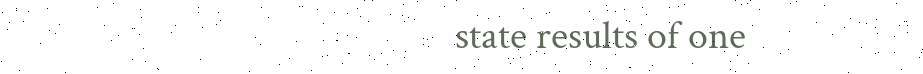state results of one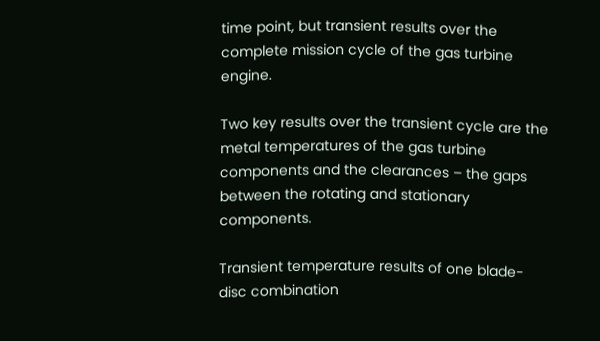time point, but transient results over the complete mission cycle of the gas turbine engine.

Two key results over the transient cycle are the metal temperatures of the gas turbine components and the clearances – the gaps between the rotating and stationary components.

Transient temperature results of one blade-disc combination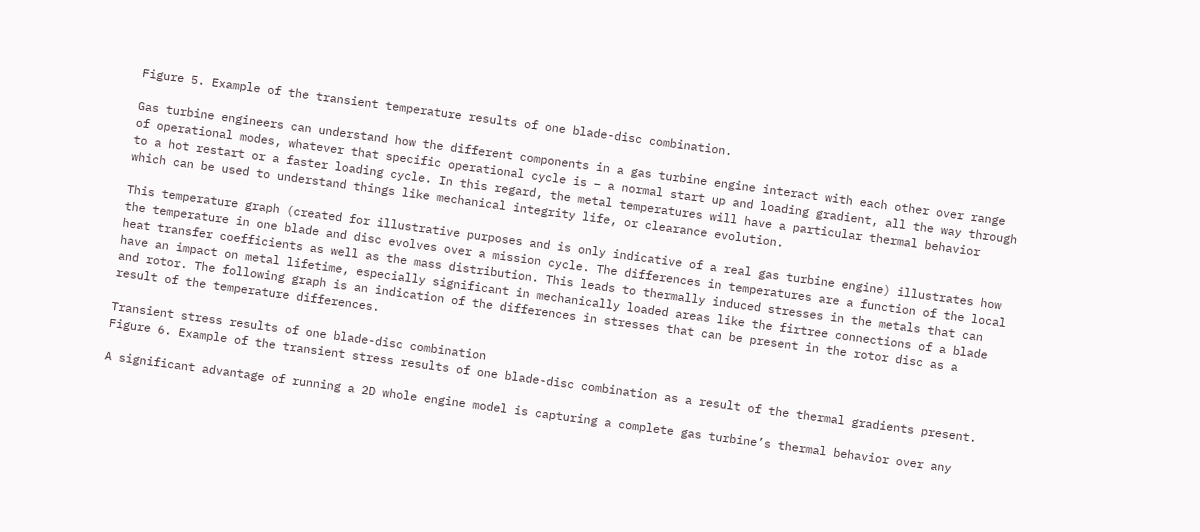Figure 5. Example of the transient temperature results of one blade-disc combination.

Gas turbine engineers can understand how the different components in a gas turbine engine interact with each other over range of operational modes, whatever that specific operational cycle is – a normal start up and loading gradient, all the way through to a hot restart or a faster loading cycle. In this regard, the metal temperatures will have a particular thermal behavior which can be used to understand things like mechanical integrity life, or clearance evolution.

This temperature graph (created for illustrative purposes and is only indicative of a real gas turbine engine) illustrates how the temperature in one blade and disc evolves over a mission cycle. The differences in temperatures are a function of the local heat transfer coefficients as well as the mass distribution. This leads to thermally induced stresses in the metals that can have an impact on metal lifetime, especially significant in mechanically loaded areas like the firtree connections of a blade and rotor. The following graph is an indication of the differences in stresses that can be present in the rotor disc as a result of the temperature differences.

Transient stress results of one blade-disc combination
Figure 6. Example of the transient stress results of one blade-disc combination as a result of the thermal gradients present.

A significant advantage of running a 2D whole engine model is capturing a complete gas turbine’s thermal behavior over any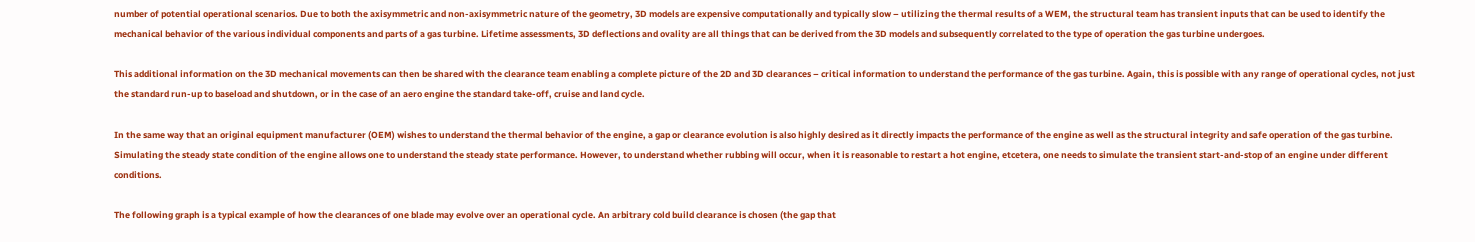number of potential operational scenarios. Due to both the axisymmetric and non-axisymmetric nature of the geometry, 3D models are expensive computationally and typically slow – utilizing the thermal results of a WEM, the structural team has transient inputs that can be used to identify the mechanical behavior of the various individual components and parts of a gas turbine. Lifetime assessments, 3D deflections and ovality are all things that can be derived from the 3D models and subsequently correlated to the type of operation the gas turbine undergoes.

This additional information on the 3D mechanical movements can then be shared with the clearance team enabling a complete picture of the 2D and 3D clearances – critical information to understand the performance of the gas turbine. Again, this is possible with any range of operational cycles, not just the standard run-up to baseload and shutdown, or in the case of an aero engine the standard take-off, cruise and land cycle.

In the same way that an original equipment manufacturer (OEM) wishes to understand the thermal behavior of the engine, a gap or clearance evolution is also highly desired as it directly impacts the performance of the engine as well as the structural integrity and safe operation of the gas turbine. Simulating the steady state condition of the engine allows one to understand the steady state performance. However, to understand whether rubbing will occur, when it is reasonable to restart a hot engine, etcetera, one needs to simulate the transient start-and-stop of an engine under different conditions.

The following graph is a typical example of how the clearances of one blade may evolve over an operational cycle. An arbitrary cold build clearance is chosen (the gap that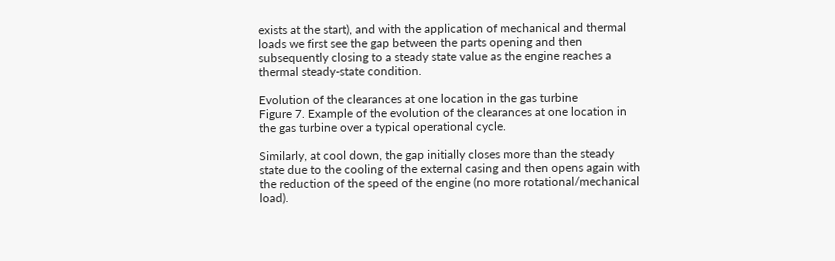exists at the start), and with the application of mechanical and thermal loads we first see the gap between the parts opening and then subsequently closing to a steady state value as the engine reaches a thermal steady-state condition.

Evolution of the clearances at one location in the gas turbine
Figure 7. Example of the evolution of the clearances at one location in the gas turbine over a typical operational cycle.

Similarly, at cool down, the gap initially closes more than the steady state due to the cooling of the external casing and then opens again with the reduction of the speed of the engine (no more rotational/mechanical load).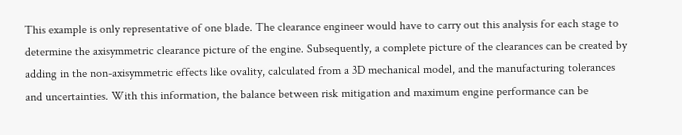This example is only representative of one blade. The clearance engineer would have to carry out this analysis for each stage to determine the axisymmetric clearance picture of the engine. Subsequently, a complete picture of the clearances can be created by adding in the non-axisymmetric effects like ovality, calculated from a 3D mechanical model, and the manufacturing tolerances and uncertainties. With this information, the balance between risk mitigation and maximum engine performance can be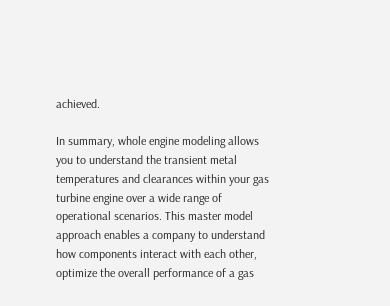achieved.

In summary, whole engine modeling allows you to understand the transient metal temperatures and clearances within your gas turbine engine over a wide range of operational scenarios. This master model approach enables a company to understand how components interact with each other, optimize the overall performance of a gas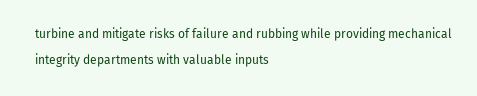turbine and mitigate risks of failure and rubbing while providing mechanical integrity departments with valuable inputs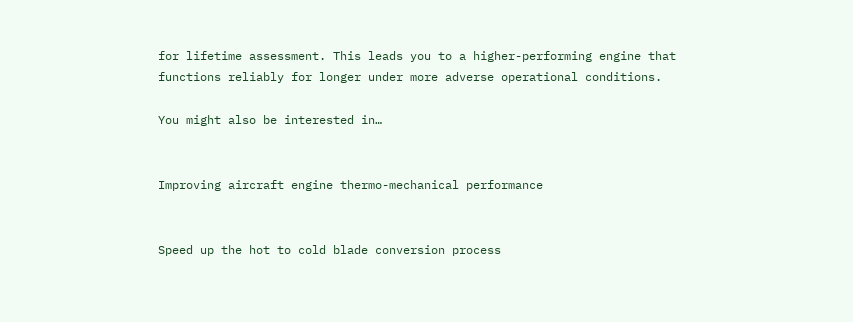for lifetime assessment. This leads you to a higher-performing engine that functions reliably for longer under more adverse operational conditions.

You might also be interested in…


Improving aircraft engine thermo-mechanical performance


Speed up the hot to cold blade conversion process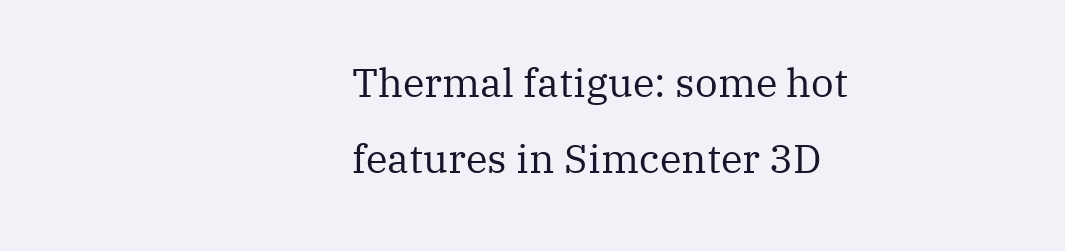Thermal fatigue: some hot features in Simcenter 3D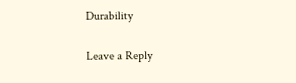Durability

Leave a Reply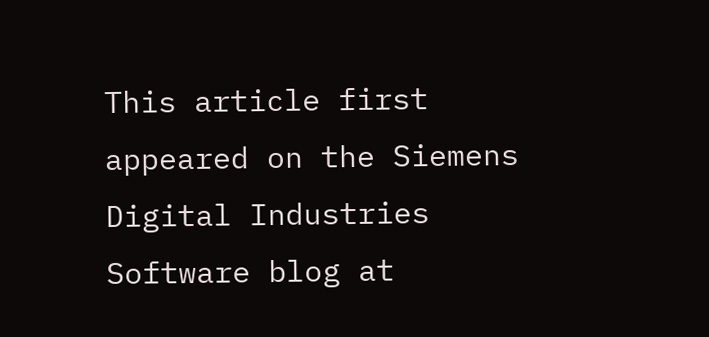This article first appeared on the Siemens Digital Industries Software blog at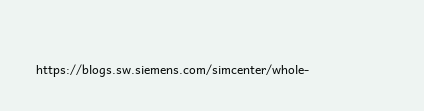https://blogs.sw.siemens.com/simcenter/whole-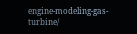engine-modeling-gas-turbine/